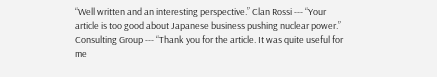“Well written and an interesting perspective.” Clan Rossi --- “Your article is too good about Japanese business pushing nuclear power.” Consulting Group --- “Thank you for the article. It was quite useful for me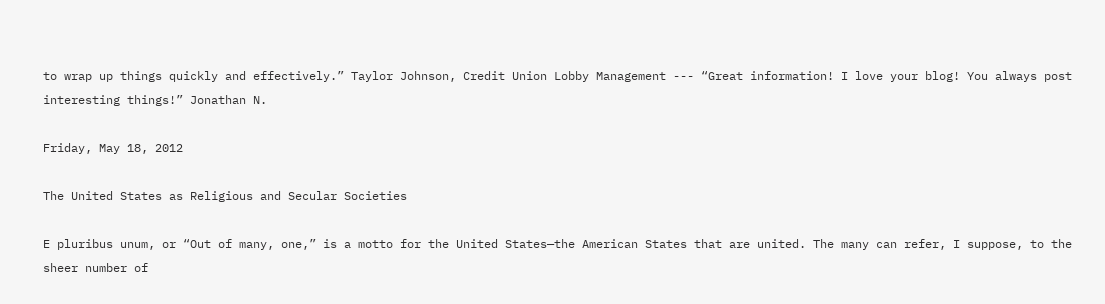to wrap up things quickly and effectively.” Taylor Johnson, Credit Union Lobby Management --- “Great information! I love your blog! You always post interesting things!” Jonathan N.

Friday, May 18, 2012

The United States as Religious and Secular Societies

E pluribus unum, or “Out of many, one,” is a motto for the United States—the American States that are united. The many can refer, I suppose, to the sheer number of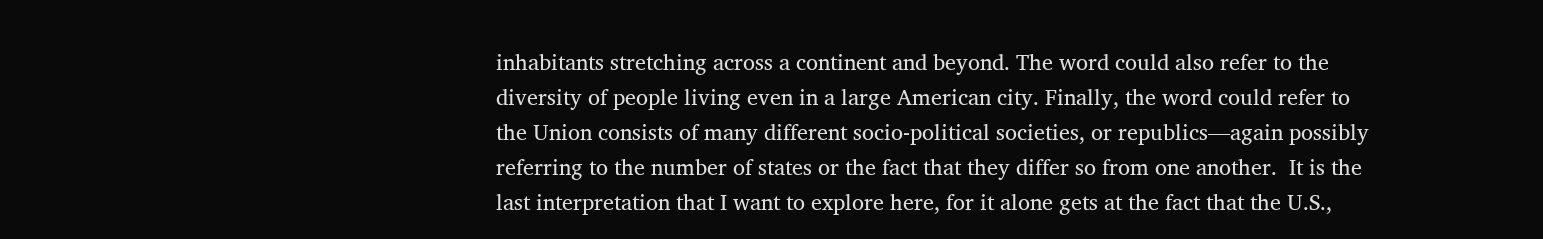inhabitants stretching across a continent and beyond. The word could also refer to the diversity of people living even in a large American city. Finally, the word could refer to the Union consists of many different socio-political societies, or republics—again possibly referring to the number of states or the fact that they differ so from one another.  It is the last interpretation that I want to explore here, for it alone gets at the fact that the U.S.,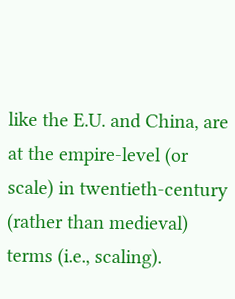like the E.U. and China, are at the empire-level (or scale) in twentieth-century (rather than medieval) terms (i.e., scaling).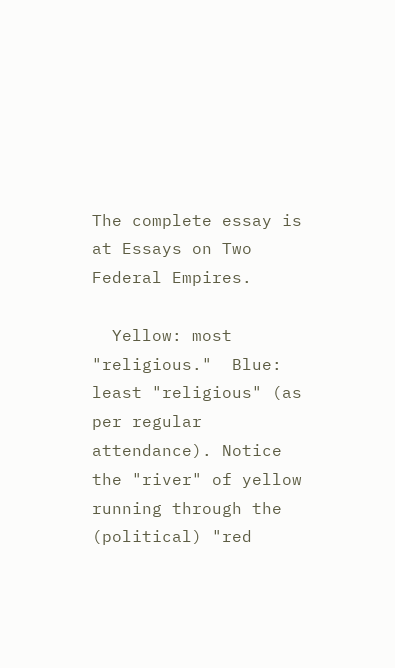The complete essay is at Essays on Two Federal Empires.

  Yellow: most "religious."  Blue: least "religious" (as per regular attendance). Notice the "river" of yellow running through the (political) "red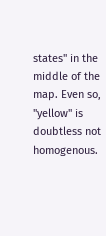states" in the middle of the map. Even so, "yellow" is doubtless not homogenous.